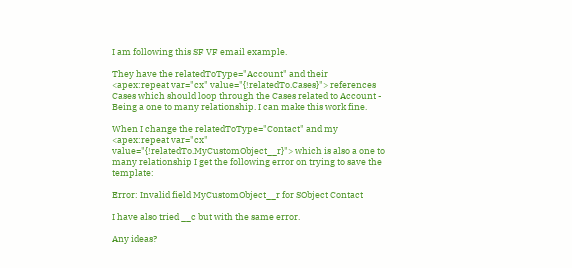I am following this SF VF email example.

They have the relatedToType="Account" and their <apex:repeat var="cx" value="{!relatedTo.Cases}"> references Cases which should loop through the Cases related to Account - Being a one to many relationship. I can make this work fine.

When I change the relatedToType="Contact" and my <apex:repeat var="cx" value="{!relatedTo.MyCustomObject__r}"> which is also a one to many relationship I get the following error on trying to save the template:

Error: Invalid field MyCustomObject__r for SObject Contact

I have also tried __c but with the same error.

Any ideas?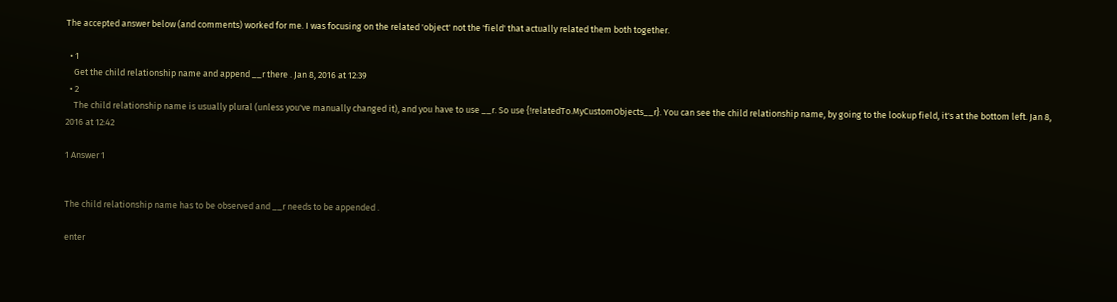The accepted answer below (and comments) worked for me. I was focusing on the related 'object' not the 'field' that actually related them both together.

  • 1
    Get the child relationship name and append __r there . Jan 8, 2016 at 12:39
  • 2
    The child relationship name is usually plural (unless you've manually changed it), and you have to use __r. So use {!relatedTo.MyCustomObjects__r}. You can see the child relationship name, by going to the lookup field, it's at the bottom left. Jan 8, 2016 at 12:42

1 Answer 1


The child relationship name has to be observed and __r needs to be appended .

enter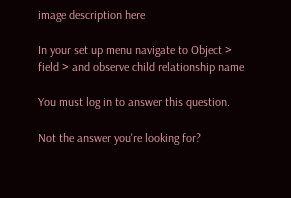image description here

In your set up menu navigate to Object > field > and observe child relationship name

You must log in to answer this question.

Not the answer you're looking for?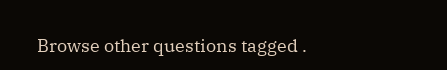Browse other questions tagged .